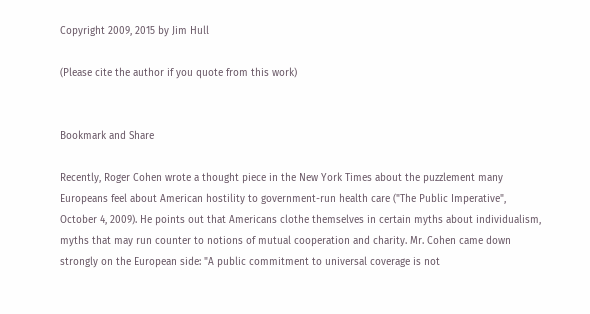Copyright 2009, 2015 by Jim Hull

(Please cite the author if you quote from this work)


Bookmark and Share

Recently, Roger Cohen wrote a thought piece in the New York Times about the puzzlement many Europeans feel about American hostility to government-run health care ("The Public Imperative", October 4, 2009). He points out that Americans clothe themselves in certain myths about individualism, myths that may run counter to notions of mutual cooperation and charity. Mr. Cohen came down strongly on the European side: "A public commitment to universal coverage is not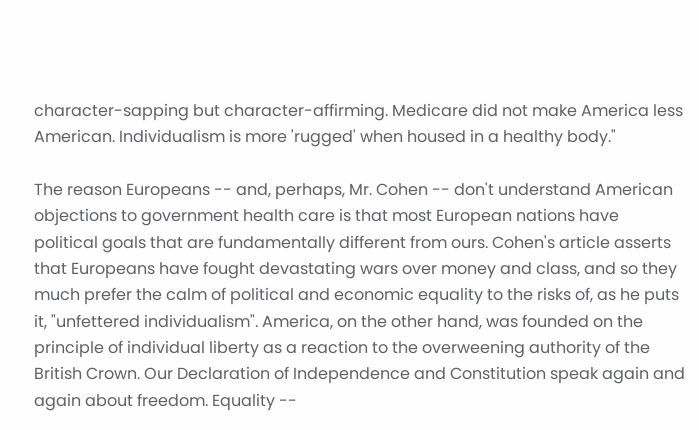character-sapping but character-affirming. Medicare did not make America less American. Individualism is more 'rugged' when housed in a healthy body."

The reason Europeans -- and, perhaps, Mr. Cohen -- don't understand American objections to government health care is that most European nations have political goals that are fundamentally different from ours. Cohen's article asserts that Europeans have fought devastating wars over money and class, and so they much prefer the calm of political and economic equality to the risks of, as he puts it, "unfettered individualism". America, on the other hand, was founded on the principle of individual liberty as a reaction to the overweening authority of the British Crown. Our Declaration of Independence and Constitution speak again and again about freedom. Equality --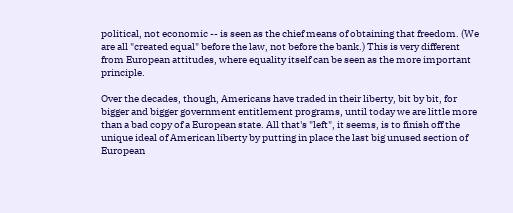political, not economic -- is seen as the chief means of obtaining that freedom. (We are all "created equal" before the law, not before the bank.) This is very different from European attitudes, where equality itself can be seen as the more important principle.

Over the decades, though, Americans have traded in their liberty, bit by bit, for bigger and bigger government entitlement programs, until today we are little more than a bad copy of a European state. All that's "left", it seems, is to finish off the unique ideal of American liberty by putting in place the last big unused section of European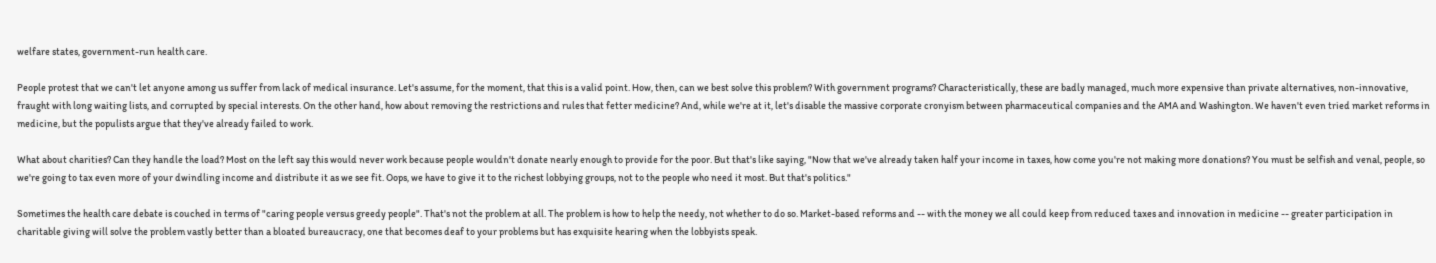welfare states, government-run health care.

People protest that we can't let anyone among us suffer from lack of medical insurance. Let's assume, for the moment, that this is a valid point. How, then, can we best solve this problem? With government programs? Characteristically, these are badly managed, much more expensive than private alternatives, non-innovative, fraught with long waiting lists, and corrupted by special interests. On the other hand, how about removing the restrictions and rules that fetter medicine? And, while we're at it, let's disable the massive corporate cronyism between pharmaceutical companies and the AMA and Washington. We haven't even tried market reforms in medicine, but the populists argue that they've already failed to work.

What about charities? Can they handle the load? Most on the left say this would never work because people wouldn't donate nearly enough to provide for the poor. But that's like saying, "Now that we've already taken half your income in taxes, how come you're not making more donations? You must be selfish and venal, people, so we're going to tax even more of your dwindling income and distribute it as we see fit. Oops, we have to give it to the richest lobbying groups, not to the people who need it most. But that's politics."

Sometimes the health care debate is couched in terms of "caring people versus greedy people". That's not the problem at all. The problem is how to help the needy, not whether to do so. Market-based reforms and -- with the money we all could keep from reduced taxes and innovation in medicine -- greater participation in charitable giving will solve the problem vastly better than a bloated bureaucracy, one that becomes deaf to your problems but has exquisite hearing when the lobbyists speak.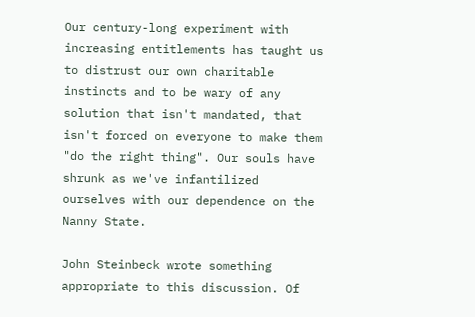Our century-long experiment with increasing entitlements has taught us to distrust our own charitable instincts and to be wary of any solution that isn't mandated, that isn't forced on everyone to make them "do the right thing". Our souls have shrunk as we've infantilized ourselves with our dependence on the Nanny State.

John Steinbeck wrote something appropriate to this discussion. Of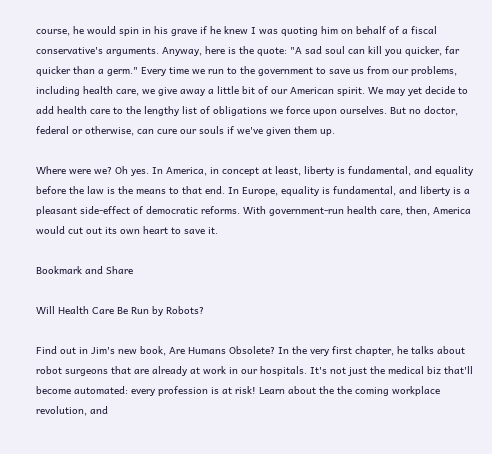course, he would spin in his grave if he knew I was quoting him on behalf of a fiscal conservative's arguments. Anyway, here is the quote: "A sad soul can kill you quicker, far quicker than a germ." Every time we run to the government to save us from our problems, including health care, we give away a little bit of our American spirit. We may yet decide to add health care to the lengthy list of obligations we force upon ourselves. But no doctor, federal or otherwise, can cure our souls if we've given them up.

Where were we? Oh yes. In America, in concept at least, liberty is fundamental, and equality before the law is the means to that end. In Europe, equality is fundamental, and liberty is a pleasant side-effect of democratic reforms. With government-run health care, then, America would cut out its own heart to save it.

Bookmark and Share

Will Health Care Be Run by Robots?

Find out in Jim's new book, Are Humans Obsolete? In the very first chapter, he talks about robot surgeons that are already at work in our hospitals. It's not just the medical biz that'll become automated: every profession is at risk! Learn about the the coming workplace revolution, and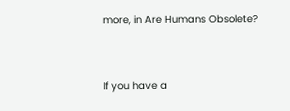more, in Are Humans Obsolete?


If you have a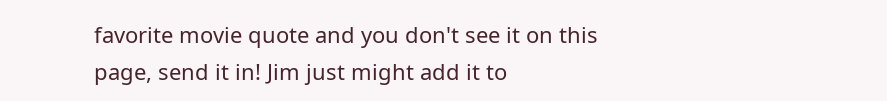favorite movie quote and you don't see it on this page, send it in! Jim just might add it to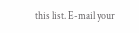this list. E-mail your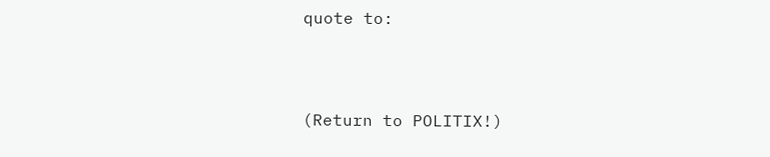quote to:



(Return to POLITIX!)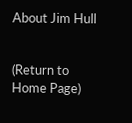About Jim Hull


(Return to Home Page)